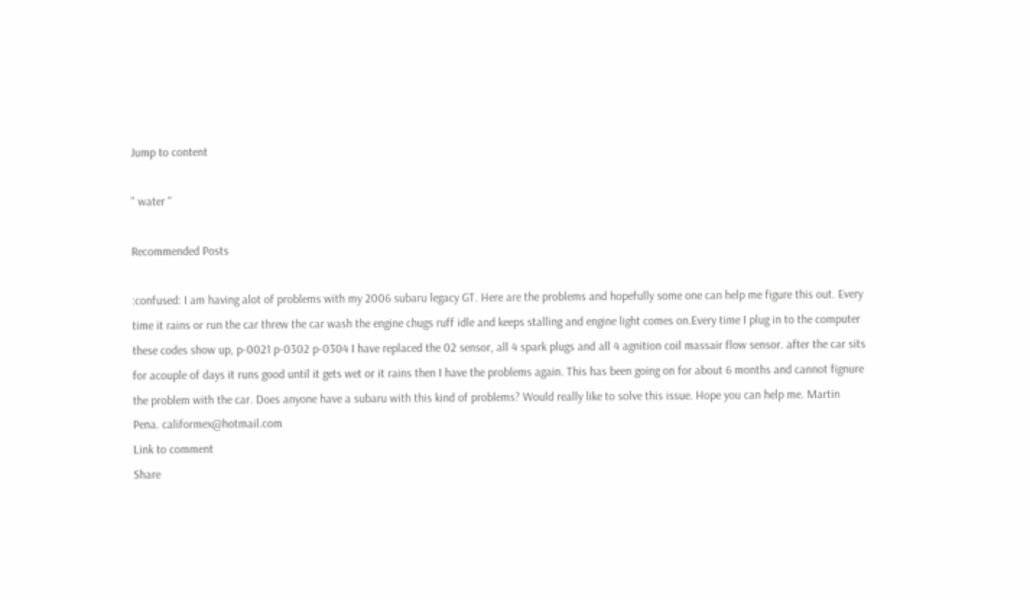Jump to content

" water "

Recommended Posts

:confused: I am having alot of problems with my 2006 subaru legacy GT. Here are the problems and hopefully some one can help me figure this out. Every time it rains or run the car threw the car wash the engine chugs ruff idle and keeps stalling and engine light comes on.Every time I plug in to the computer these codes show up, p-0021 p-0302 p-0304 I have replaced the 02 sensor, all 4 spark plugs and all 4 agnition coil massair flow sensor. after the car sits for acouple of days it runs good until it gets wet or it rains then I have the problems again. This has been going on for about 6 months and cannot fignure the problem with the car. Does anyone have a subaru with this kind of problems? Would really like to solve this issue. Hope you can help me. Martin Pena. califormex@hotmail.com
Link to comment
Share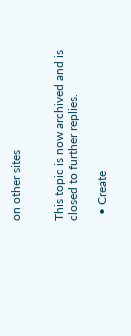on other sites


This topic is now archived and is closed to further replies.

  • Create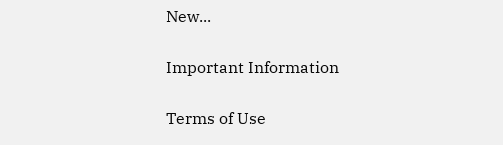New...

Important Information

Terms of Use